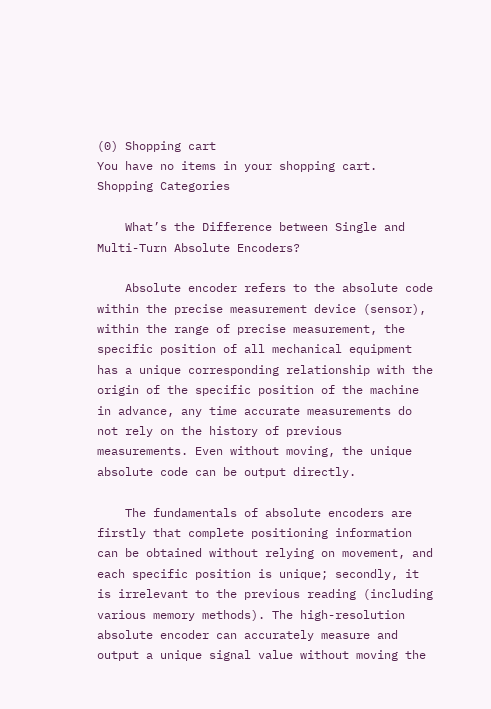(0) Shopping cart
You have no items in your shopping cart.
Shopping Categories

    What’s the Difference between Single and Multi-Turn Absolute Encoders?

    Absolute encoder refers to the absolute code within the precise measurement device (sensor), within the range of precise measurement, the specific position of all mechanical equipment has a unique corresponding relationship with the origin of the specific position of the machine in advance, any time accurate measurements do not rely on the history of previous measurements. Even without moving, the unique absolute code can be output directly.

    The fundamentals of absolute encoders are firstly that complete positioning information can be obtained without relying on movement, and each specific position is unique; secondly, it is irrelevant to the previous reading (including various memory methods). The high-resolution absolute encoder can accurately measure and output a unique signal value without moving the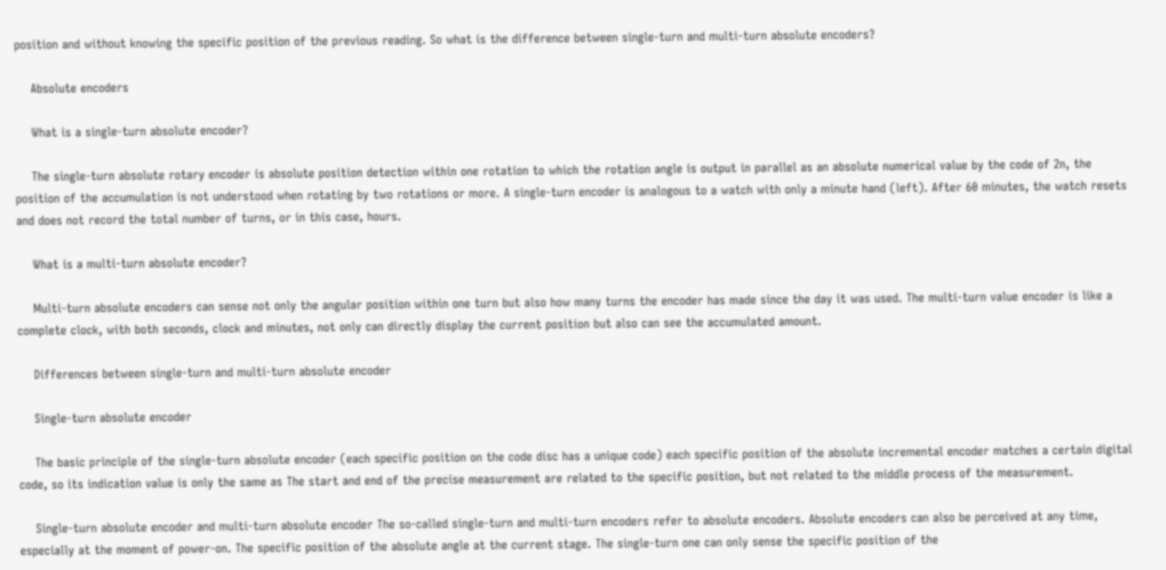position and without knowing the specific position of the previous reading. So what is the difference between single-turn and multi-turn absolute encoders?

    Absolute encoders

    What is a single-turn absolute encoder?

    The single-turn absolute rotary encoder is absolute position detection within one rotation to which the rotation angle is output in parallel as an absolute numerical value by the code of 2n, the position of the accumulation is not understood when rotating by two rotations or more. A single-turn encoder is analogous to a watch with only a minute hand (left). After 60 minutes, the watch resets and does not record the total number of turns, or in this case, hours.

    What is a multi-turn absolute encoder?

    Multi-turn absolute encoders can sense not only the angular position within one turn but also how many turns the encoder has made since the day it was used. The multi-turn value encoder is like a complete clock, with both seconds, clock and minutes, not only can directly display the current position but also can see the accumulated amount.

    Differences between single-turn and multi-turn absolute encoder

    Single-turn absolute encoder

    The basic principle of the single-turn absolute encoder (each specific position on the code disc has a unique code) each specific position of the absolute incremental encoder matches a certain digital code, so its indication value is only the same as The start and end of the precise measurement are related to the specific position, but not related to the middle process of the measurement.

    Single-turn absolute encoder and multi-turn absolute encoder The so-called single-turn and multi-turn encoders refer to absolute encoders. Absolute encoders can also be perceived at any time, especially at the moment of power-on. The specific position of the absolute angle at the current stage. The single-turn one can only sense the specific position of the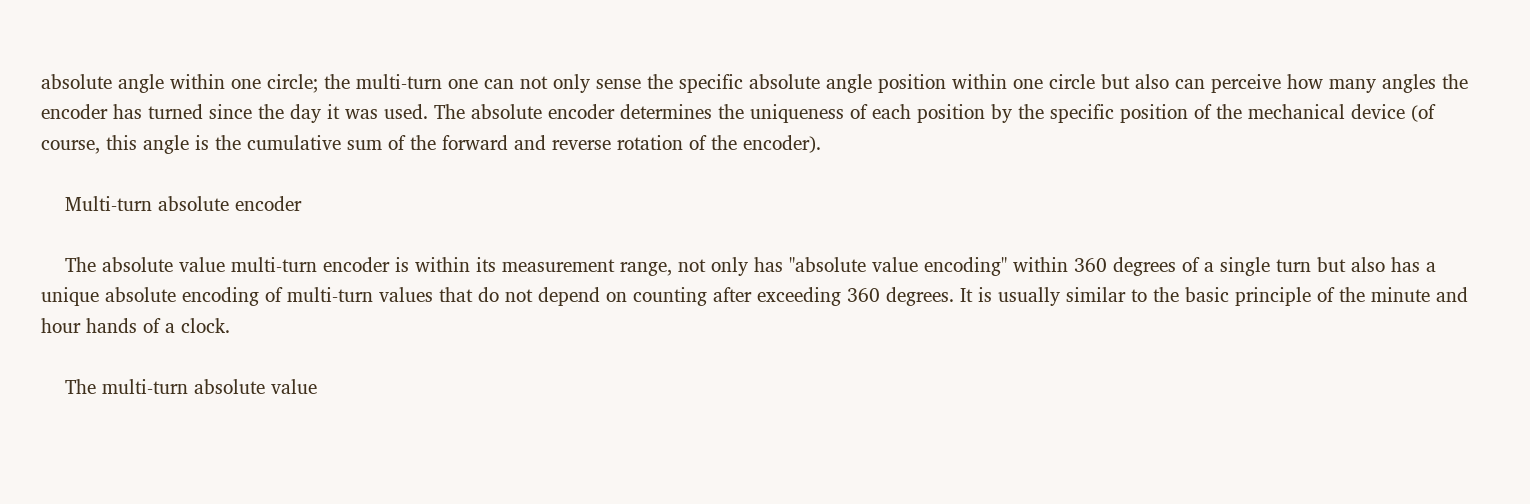absolute angle within one circle; the multi-turn one can not only sense the specific absolute angle position within one circle but also can perceive how many angles the encoder has turned since the day it was used. The absolute encoder determines the uniqueness of each position by the specific position of the mechanical device (of course, this angle is the cumulative sum of the forward and reverse rotation of the encoder).

    Multi-turn absolute encoder

    The absolute value multi-turn encoder is within its measurement range, not only has "absolute value encoding" within 360 degrees of a single turn but also has a unique absolute encoding of multi-turn values that do not depend on counting after exceeding 360 degrees. It is usually similar to the basic principle of the minute and hour hands of a clock.

    The multi-turn absolute value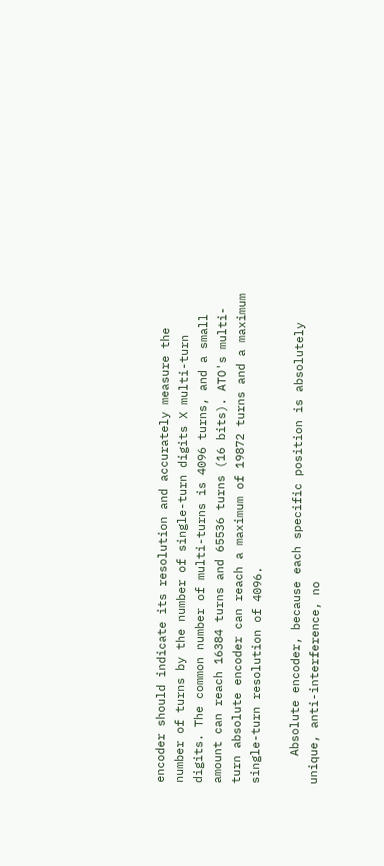encoder should indicate its resolution and accurately measure the number of turns by the number of single-turn digits X multi-turn digits. The common number of multi-turns is 4096 turns, and a small amount can reach 16384 turns and 65536 turns (16 bits). ATO's multi-turn absolute encoder can reach a maximum of 19872 turns and a maximum single-turn resolution of 4096.

    Absolute encoder, because each specific position is absolutely unique, anti-interference, no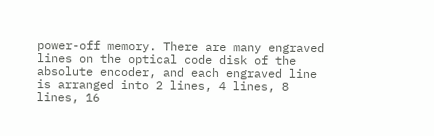power-off memory. There are many engraved lines on the optical code disk of the absolute encoder, and each engraved line is arranged into 2 lines, 4 lines, 8 lines, 16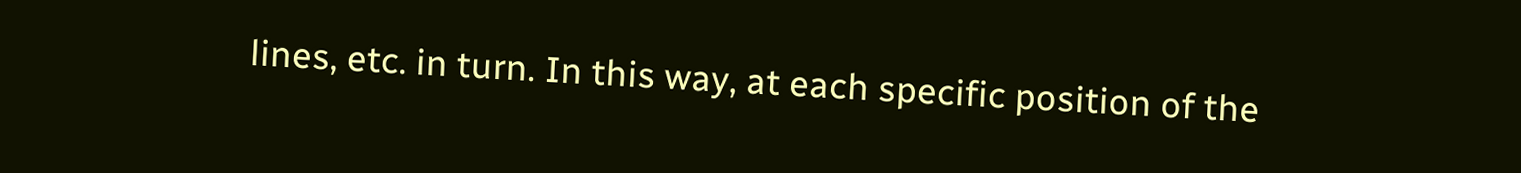lines, etc. in turn. In this way, at each specific position of the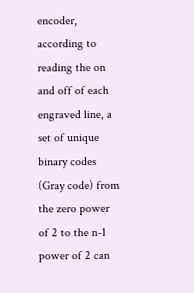encoder, according to reading the on and off of each engraved line, a set of unique binary codes (Gray code) from the zero power of 2 to the n-1 power of 2 can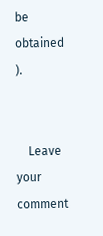be obtained ).


    Leave your comment